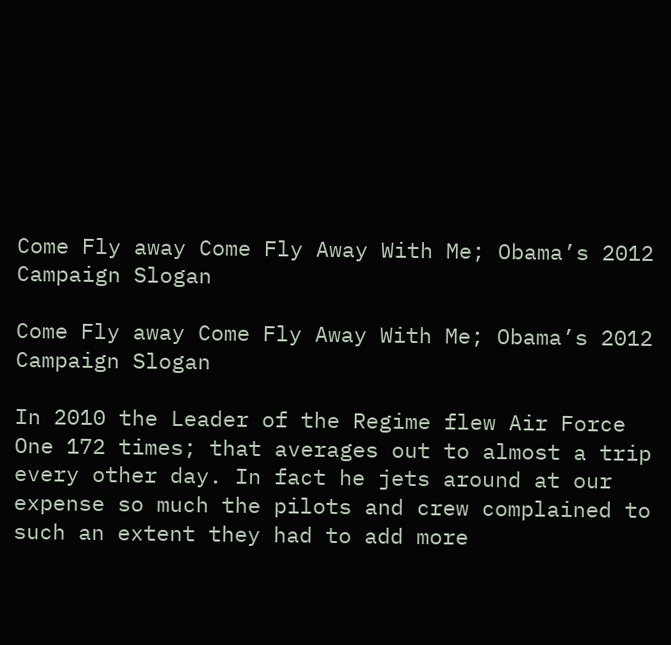Come Fly away Come Fly Away With Me; Obama’s 2012 Campaign Slogan

Come Fly away Come Fly Away With Me; Obama’s 2012 Campaign Slogan

In 2010 the Leader of the Regime flew Air Force One 172 times; that averages out to almost a trip every other day. In fact he jets around at our expense so much the pilots and crew complained to such an extent they had to add more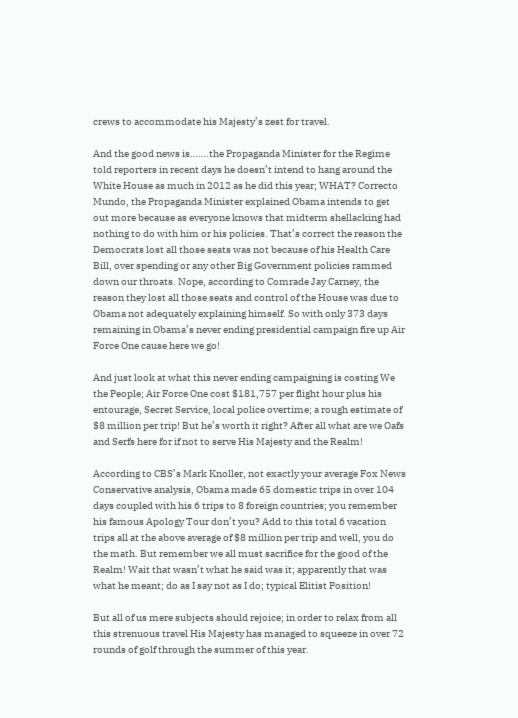crews to accommodate his Majesty’s zest for travel.

And the good news is…….the Propaganda Minister for the Regime told reporters in recent days he doesn’t intend to hang around the White House as much in 2012 as he did this year; WHAT? Correcto Mundo, the Propaganda Minister explained Obama intends to get out more because as everyone knows that midterm shellacking had nothing to do with him or his policies. That’s correct the reason the Democrats lost all those seats was not because of his Health Care Bill, over spending or any other Big Government policies rammed down our throats. Nope, according to Comrade Jay Carney, the reason they lost all those seats and control of the House was due to Obama not adequately explaining himself. So with only 373 days remaining in Obama’s never ending presidential campaign fire up Air Force One cause here we go!

And just look at what this never ending campaigning is costing We the People; Air Force One cost $181,757 per flight hour plus his entourage, Secret Service, local police overtime; a rough estimate of $8 million per trip! But he’s worth it right? After all what are we Oafs and Serfs here for if not to serve His Majesty and the Realm!

According to CBS’s Mark Knoller, not exactly your average Fox News Conservative analysis, Obama made 65 domestic trips in over 104 days coupled with his 6 trips to 8 foreign countries; you remember his famous Apology Tour don’t you? Add to this total 6 vacation trips all at the above average of $8 million per trip and well, you do the math. But remember we all must sacrifice for the good of the Realm! Wait that wasn’t what he said was it; apparently that was what he meant; do as I say not as I do; typical Elitist Position!

But all of us mere subjects should rejoice; in order to relax from all this strenuous travel His Majesty has managed to squeeze in over 72 rounds of golf through the summer of this year.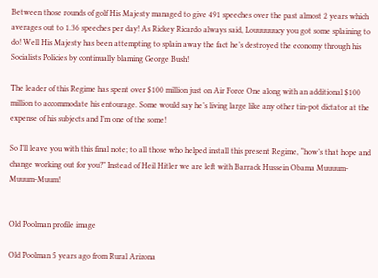Between those rounds of golf His Majesty managed to give 491 speeches over the past almost 2 years which averages out to 1.36 speeches per day! As Rickey Ricardo always said, Louuuuuucy you got some splaining to do! Well His Majesty has been attempting to splain away the fact he’s destroyed the economy through his Socialists Policies by continually blaming George Bush!

The leader of this Regime has spent over $100 million just on Air Force One along with an additional $100 million to accommodate his entourage. Some would say he’s living large like any other tin-pot dictator at the expense of his subjects and I’m one of the some!

So I’ll leave you with this final note; to all those who helped install this present Regime, “how’s that hope and change working out for you?” Instead of Heil Hitler we are left with Barrack Hussein Obama Muuuum-Muuum-Muum!


Old Poolman profile image

Old Poolman 5 years ago from Rural Arizona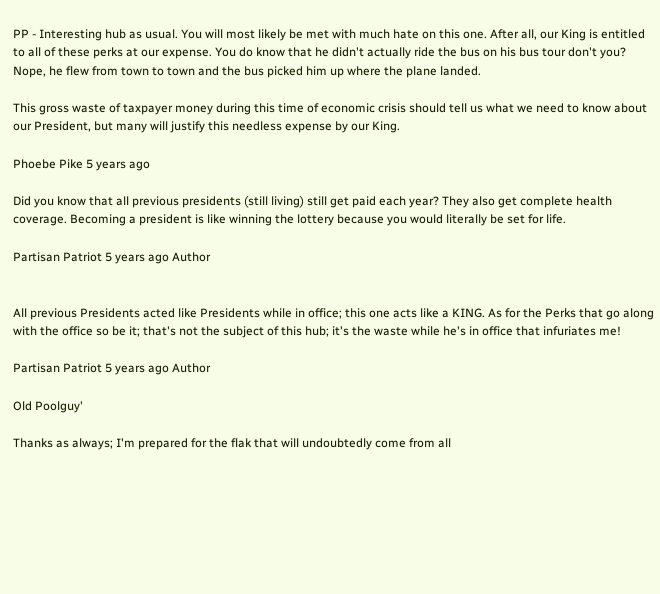PP - Interesting hub as usual. You will most likely be met with much hate on this one. After all, our King is entitled to all of these perks at our expense. You do know that he didn't actually ride the bus on his bus tour don't you? Nope, he flew from town to town and the bus picked him up where the plane landed.

This gross waste of taxpayer money during this time of economic crisis should tell us what we need to know about our President, but many will justify this needless expense by our King.

Phoebe Pike 5 years ago

Did you know that all previous presidents (still living) still get paid each year? They also get complete health coverage. Becoming a president is like winning the lottery because you would literally be set for life.

Partisan Patriot 5 years ago Author


All previous Presidents acted like Presidents while in office; this one acts like a KING. As for the Perks that go along with the office so be it; that's not the subject of this hub; it's the waste while he's in office that infuriates me!

Partisan Patriot 5 years ago Author

Old Poolguy'

Thanks as always; I'm prepared for the flak that will undoubtedly come from all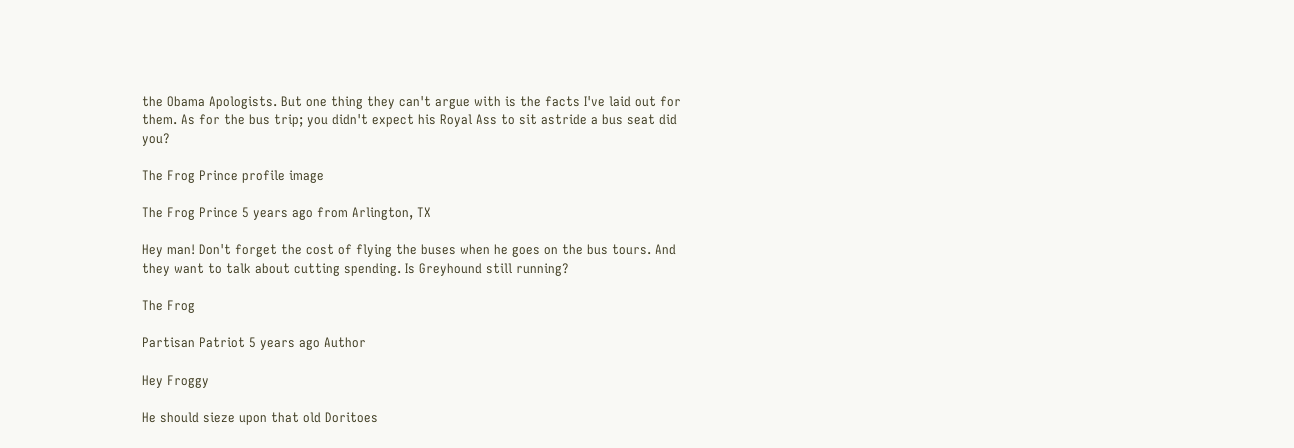the Obama Apologists. But one thing they can't argue with is the facts I've laid out for them. As for the bus trip; you didn't expect his Royal Ass to sit astride a bus seat did you?

The Frog Prince profile image

The Frog Prince 5 years ago from Arlington, TX

Hey man! Don't forget the cost of flying the buses when he goes on the bus tours. And they want to talk about cutting spending. Is Greyhound still running?

The Frog

Partisan Patriot 5 years ago Author

Hey Froggy

He should sieze upon that old Doritoes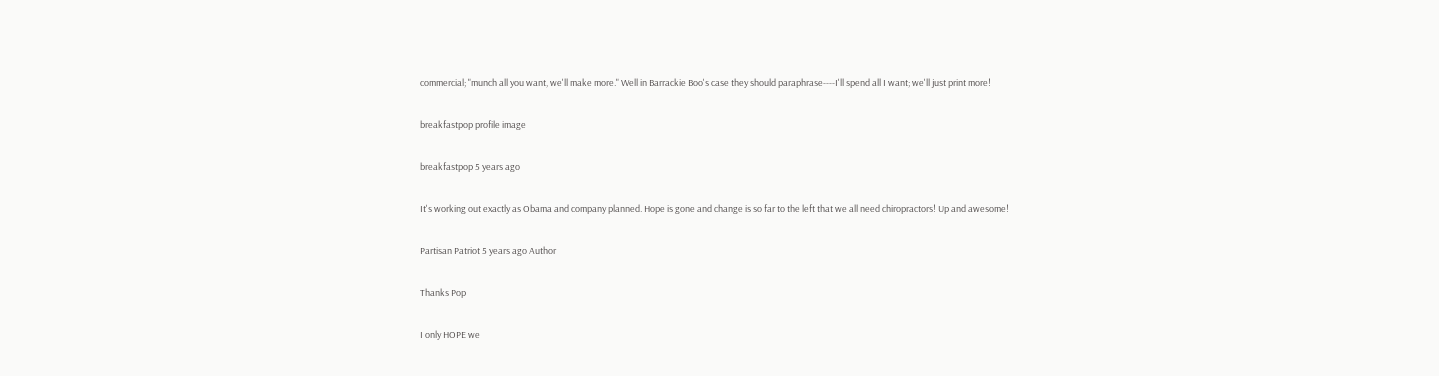commercial; "munch all you want, we'll make more." Well in Barrackie Boo's case they should paraphrase----I'll spend all I want; we'll just print more!

breakfastpop profile image

breakfastpop 5 years ago

It's working out exactly as Obama and company planned. Hope is gone and change is so far to the left that we all need chiropractors! Up and awesome!

Partisan Patriot 5 years ago Author

Thanks Pop

I only HOPE we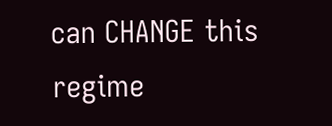can CHANGE this regime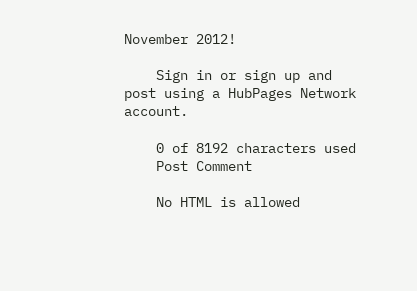November 2012!

    Sign in or sign up and post using a HubPages Network account.

    0 of 8192 characters used
    Post Comment

    No HTML is allowed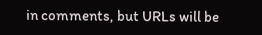in comments, but URLs will be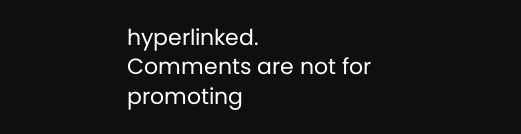hyperlinked. Comments are not for promoting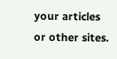your articles or other sites.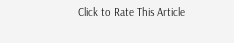Click to Rate This Article